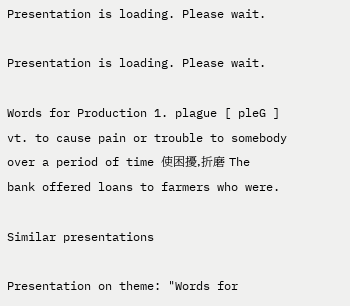Presentation is loading. Please wait.

Presentation is loading. Please wait.

Words for Production 1. plague [ pleG ] vt. to cause pain or trouble to somebody over a period of time 使困擾,折磨 The bank offered loans to farmers who were.

Similar presentations

Presentation on theme: "Words for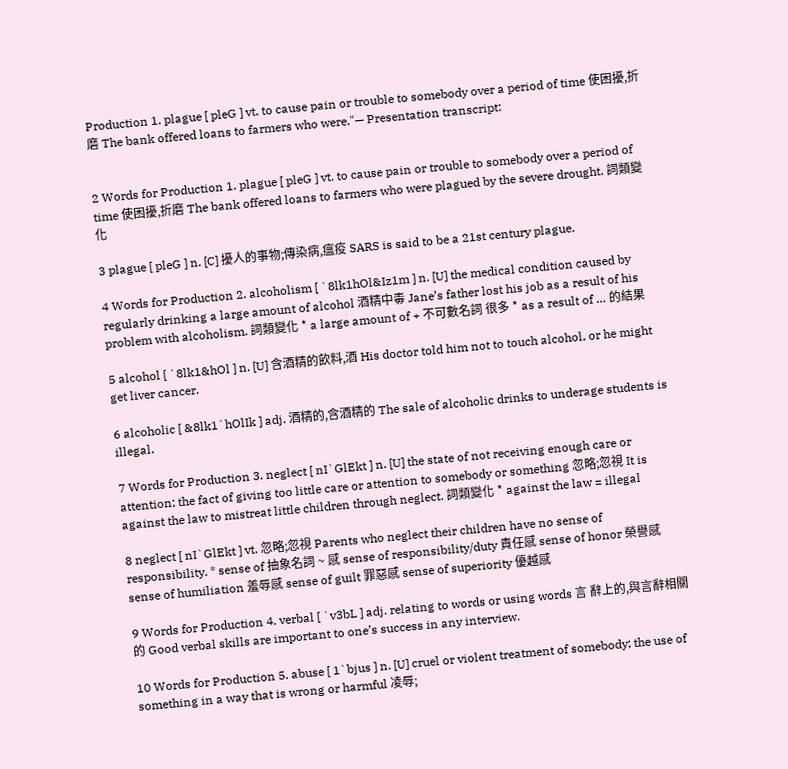Production 1. plague [ pleG ] vt. to cause pain or trouble to somebody over a period of time 使困擾,折磨 The bank offered loans to farmers who were."— Presentation transcript:


2 Words for Production 1. plague [ pleG ] vt. to cause pain or trouble to somebody over a period of time 使困擾,折磨 The bank offered loans to farmers who were plagued by the severe drought. 詞類變化

3 plague [ pleG ] n. [C] 擾人的事物;傳染病,瘟疫 SARS is said to be a 21st century plague.

4 Words for Production 2. alcoholism [ `8lk1hOl&Iz1m ] n. [U] the medical condition caused by regularly drinking a large amount of alcohol 酒精中毒 Jane’s father lost his job as a result of his problem with alcoholism. 詞類變化 * a large amount of + 不可數名詞 很多 * as a result of … 的結果

5 alcohol [ `8lk1&hOl ] n. [U] 含酒精的飲料,酒 His doctor told him not to touch alcohol, or he might get liver cancer.

6 alcoholic [ &8lk1`hOlIk ] adj. 酒精的,含酒精的 The sale of alcoholic drinks to underage students is illegal.

7 Words for Production 3. neglect [ nI`GlEkt ] n. [U] the state of not receiving enough care or attention; the fact of giving too little care or attention to somebody or something 忽略;忽視 It is against the law to mistreat little children through neglect. 詞類變化 * against the law = illegal

8 neglect [ nI`GlEkt ] vt. 忽略;忽視 Parents who neglect their children have no sense of responsibility. * sense of 抽象名詞 ~ 感 sense of responsibility/duty 責任感 sense of honor 榮譽感 sense of humiliation 羞辱感 sense of guilt 罪惡感 sense of superiority 優越感

9 Words for Production 4. verbal [ `v3bL ] adj. relating to words or using words 言 辭上的,與言辭相關的 Good verbal skills are important to one’s success in any interview.

10 Words for Production 5. abuse [ 1`bjus ] n. [U] cruel or violent treatment of somebody; the use of something in a way that is wrong or harmful 凌辱;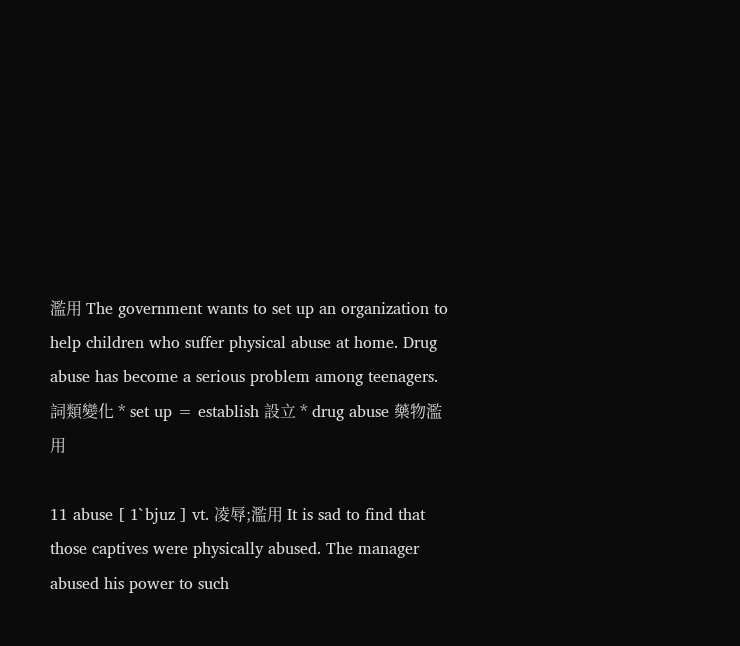濫用 The government wants to set up an organization to help children who suffer physical abuse at home. Drug abuse has become a serious problem among teenagers. 詞類變化 * set up = establish 設立 * drug abuse 藥物濫用

11 abuse [ 1`bjuz ] vt. 凌辱;濫用 It is sad to find that those captives were physically abused. The manager abused his power to such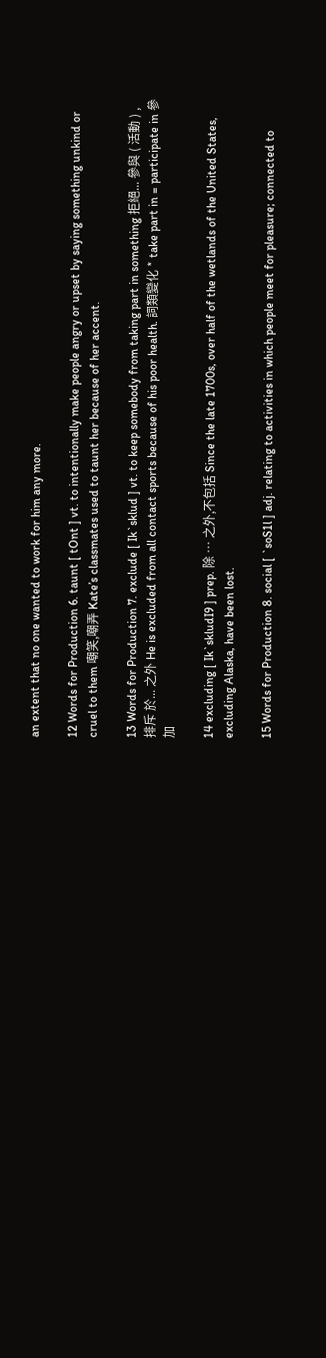an extent that no one wanted to work for him any more.

12 Words for Production 6. taunt [ tOnt ] vt. to intentionally make people angry or upset by saying something unkind or cruel to them 嘲笑,嘲弄 Kate’s classmates used to taunt her because of her accent.

13 Words for Production 7. exclude [ Ik`sklud ] vt. to keep somebody from taking part in something 拒絕... 參與 ( 活動 ) ,排斥 於... 之外 He is excluded from all contact sports because of his poor health. 詞類變化 * take part in = participate in 參加

14 excluding [ Ik`skludI9 ] prep. 除 … 之外,不包括 Since the late 1700s, over half of the wetlands of the United States, excluding Alaska, have been lost.

15 Words for Production 8. social [ `soS1l ] adj. relating to activities in which people meet for pleasure; connected to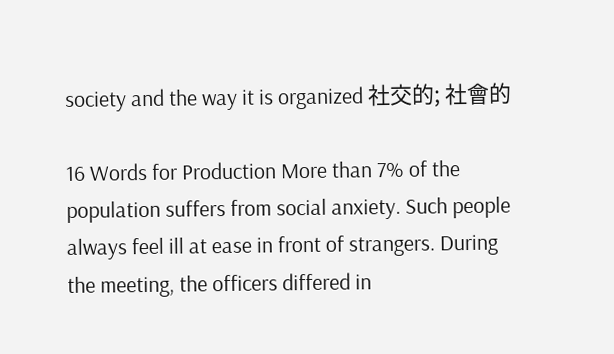society and the way it is organized 社交的; 社會的

16 Words for Production More than 7% of the population suffers from social anxiety. Such people always feel ill at ease in front of strangers. During the meeting, the officers differed in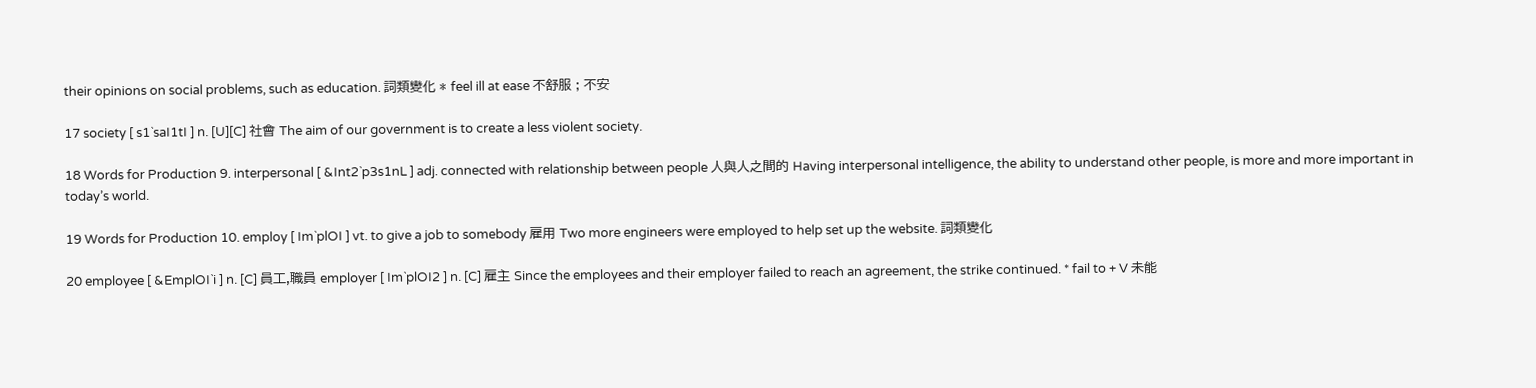their opinions on social problems, such as education. 詞類變化 * feel ill at ease 不舒服 ; 不安

17 society [ s1`saI1tI ] n. [U][C] 社會 The aim of our government is to create a less violent society.

18 Words for Production 9. interpersonal [ &Int2`p3s1nL ] adj. connected with relationship between people 人與人之間的 Having interpersonal intelligence, the ability to understand other people, is more and more important in today’s world.

19 Words for Production 10. employ [ Im`plOI ] vt. to give a job to somebody 雇用 Two more engineers were employed to help set up the website. 詞類變化

20 employee [ &EmplOI`i ] n. [C] 員工,職員 employer [ Im`plOI2 ] n. [C] 雇主 Since the employees and their employer failed to reach an agreement, the strike continued. * fail to + V 未能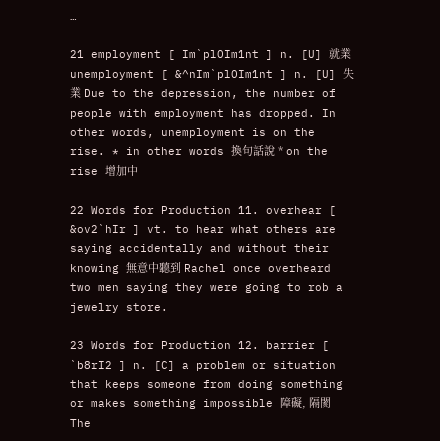…

21 employment [ Im`plOIm1nt ] n. [U] 就業 unemployment [ &^nIm`plOIm1nt ] n. [U] 失業 Due to the depression, the number of people with employment has dropped. In other words, unemployment is on the rise. * in other words 換句話說 * on the rise 增加中

22 Words for Production 11. overhear [ &ov2`hIr ] vt. to hear what others are saying accidentally and without their knowing 無意中聽到 Rachel once overheard two men saying they were going to rob a jewelry store.

23 Words for Production 12. barrier [ `b8rI2 ] n. [C] a problem or situation that keeps someone from doing something or makes something impossible 障礙, 隔閡 The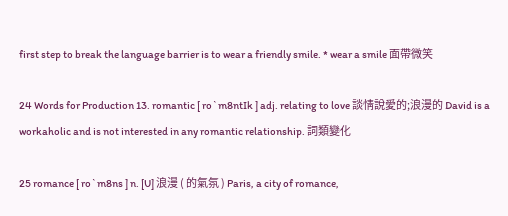first step to break the language barrier is to wear a friendly smile. * wear a smile 面帶微笑

24 Words for Production 13. romantic [ ro`m8ntIk ] adj. relating to love 談情說愛的;浪漫的 David is a workaholic and is not interested in any romantic relationship. 詞類變化

25 romance [ ro`m8ns ] n. [U] 浪漫 ( 的氣氛 ) Paris, a city of romance,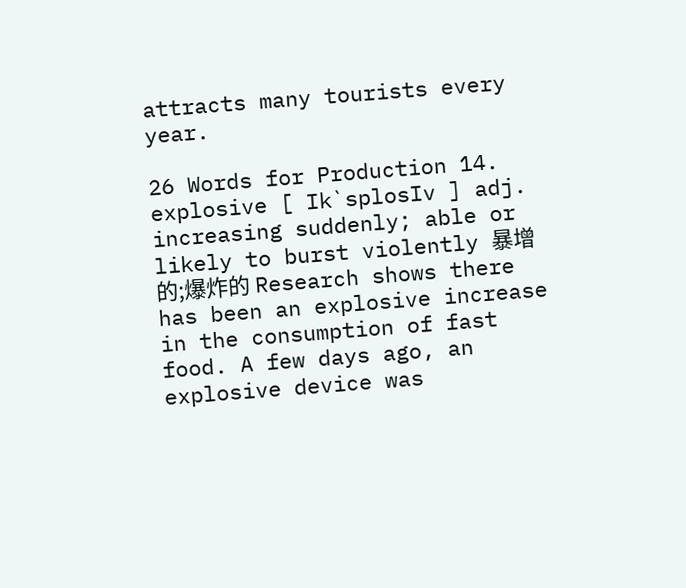attracts many tourists every year.

26 Words for Production 14. explosive [ Ik`splosIv ] adj. increasing suddenly; able or likely to burst violently 暴增的;爆炸的 Research shows there has been an explosive increase in the consumption of fast food. A few days ago, an explosive device was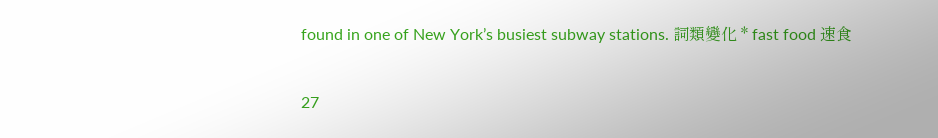found in one of New York’s busiest subway stations. 詞類變化 * fast food 速食

27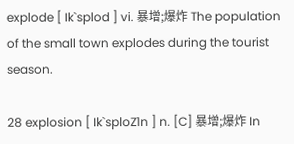explode [ Ik`splod ] vi. 暴增;爆炸 The population of the small town explodes during the tourist season.

28 explosion [ Ik`sploZ1n ] n. [C] 暴增;爆炸 In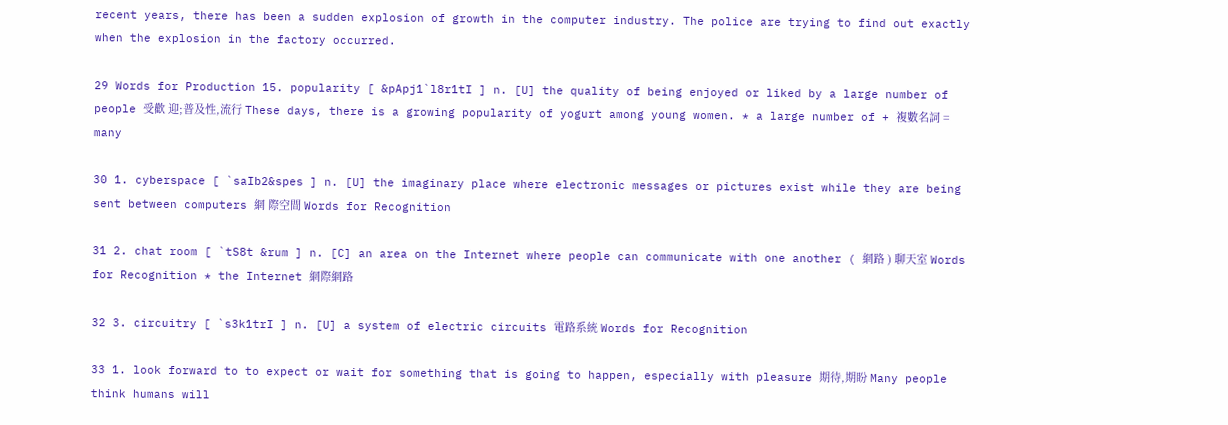recent years, there has been a sudden explosion of growth in the computer industry. The police are trying to find out exactly when the explosion in the factory occurred.

29 Words for Production 15. popularity [ &pApj1`l8r1tI ] n. [U] the quality of being enjoyed or liked by a large number of people 受歡 迎;普及性,流行 These days, there is a growing popularity of yogurt among young women. * a large number of + 複數名詞 = many

30 1. cyberspace [ `saIb2&spes ] n. [U] the imaginary place where electronic messages or pictures exist while they are being sent between computers 網 際空間 Words for Recognition

31 2. chat room [ `tS8t &rum ] n. [C] an area on the Internet where people can communicate with one another ( 網路 ) 聊天室 Words for Recognition * the Internet 網際網路

32 3. circuitry [ `s3k1trI ] n. [U] a system of electric circuits 電路系統 Words for Recognition

33 1. look forward to to expect or wait for something that is going to happen, especially with pleasure 期待,期盼 Many people think humans will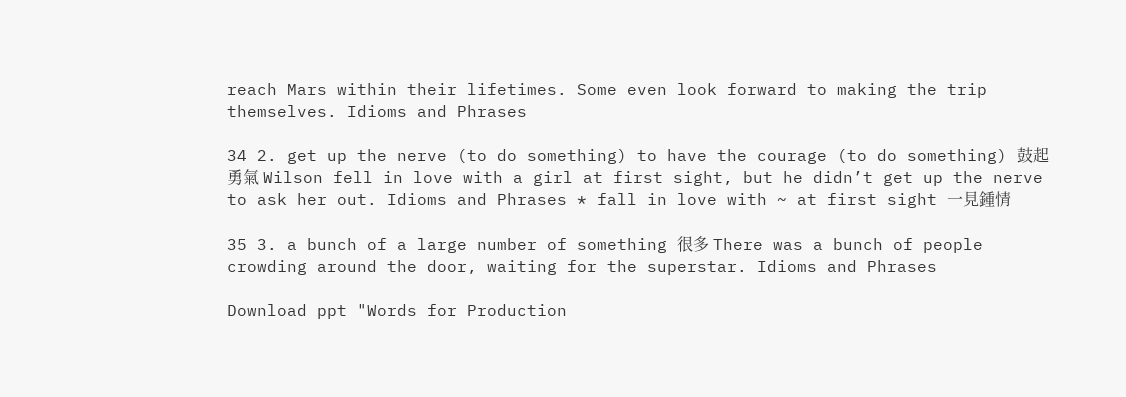reach Mars within their lifetimes. Some even look forward to making the trip themselves. Idioms and Phrases

34 2. get up the nerve (to do something) to have the courage (to do something) 鼓起勇氣 Wilson fell in love with a girl at first sight, but he didn’t get up the nerve to ask her out. Idioms and Phrases * fall in love with ~ at first sight 一見鍾情

35 3. a bunch of a large number of something 很多 There was a bunch of people crowding around the door, waiting for the superstar. Idioms and Phrases

Download ppt "Words for Production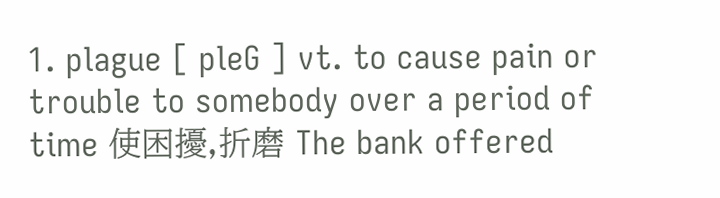1. plague [ pleG ] vt. to cause pain or trouble to somebody over a period of time 使困擾,折磨 The bank offered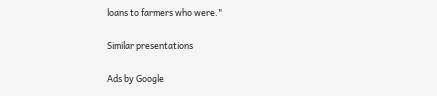loans to farmers who were."

Similar presentations

Ads by Google